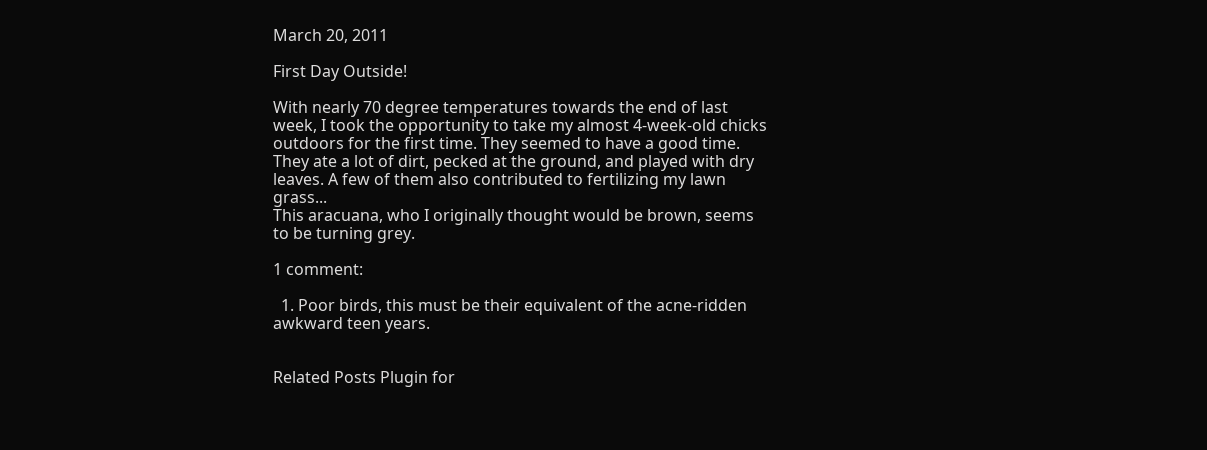March 20, 2011

First Day Outside!

With nearly 70 degree temperatures towards the end of last week, I took the opportunity to take my almost 4-week-old chicks outdoors for the first time. They seemed to have a good time. They ate a lot of dirt, pecked at the ground, and played with dry leaves. A few of them also contributed to fertilizing my lawn grass...
This aracuana, who I originally thought would be brown, seems to be turning grey.

1 comment:

  1. Poor birds, this must be their equivalent of the acne-ridden awkward teen years.


Related Posts Plugin for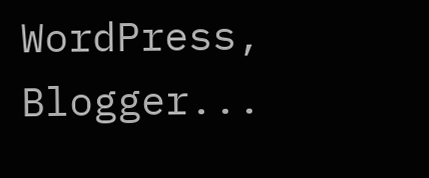WordPress, Blogger...